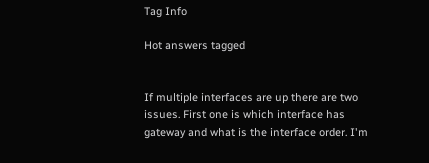Tag Info

Hot answers tagged


If multiple interfaces are up there are two issues. First one is which interface has gateway and what is the interface order. I'm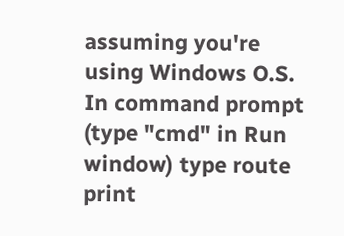assuming you're using Windows O.S. In command prompt (type "cmd" in Run window) type route print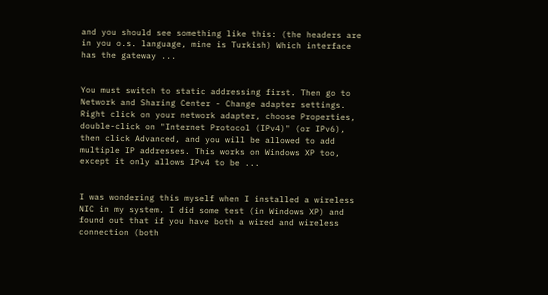and you should see something like this: (the headers are in you o.s. language, mine is Turkish) Which interface has the gateway ...


You must switch to static addressing first. Then go to Network and Sharing Center - Change adapter settings. Right click on your network adapter, choose Properties, double-click on "Internet Protocol (IPv4)" (or IPv6), then click Advanced, and you will be allowed to add multiple IP addresses. This works on Windows XP too, except it only allows IPv4 to be ...


I was wondering this myself when I installed a wireless NIC in my system. I did some test (in Windows XP) and found out that if you have both a wired and wireless connection (both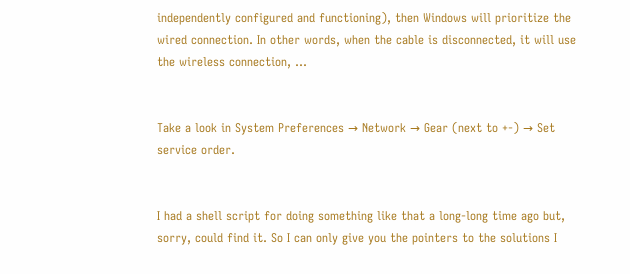independently configured and functioning), then Windows will prioritize the wired connection. In other words, when the cable is disconnected, it will use the wireless connection, ...


Take a look in System Preferences → Network → Gear (next to +-) → Set service order.


I had a shell script for doing something like that a long-long time ago but, sorry, could find it. So I can only give you the pointers to the solutions I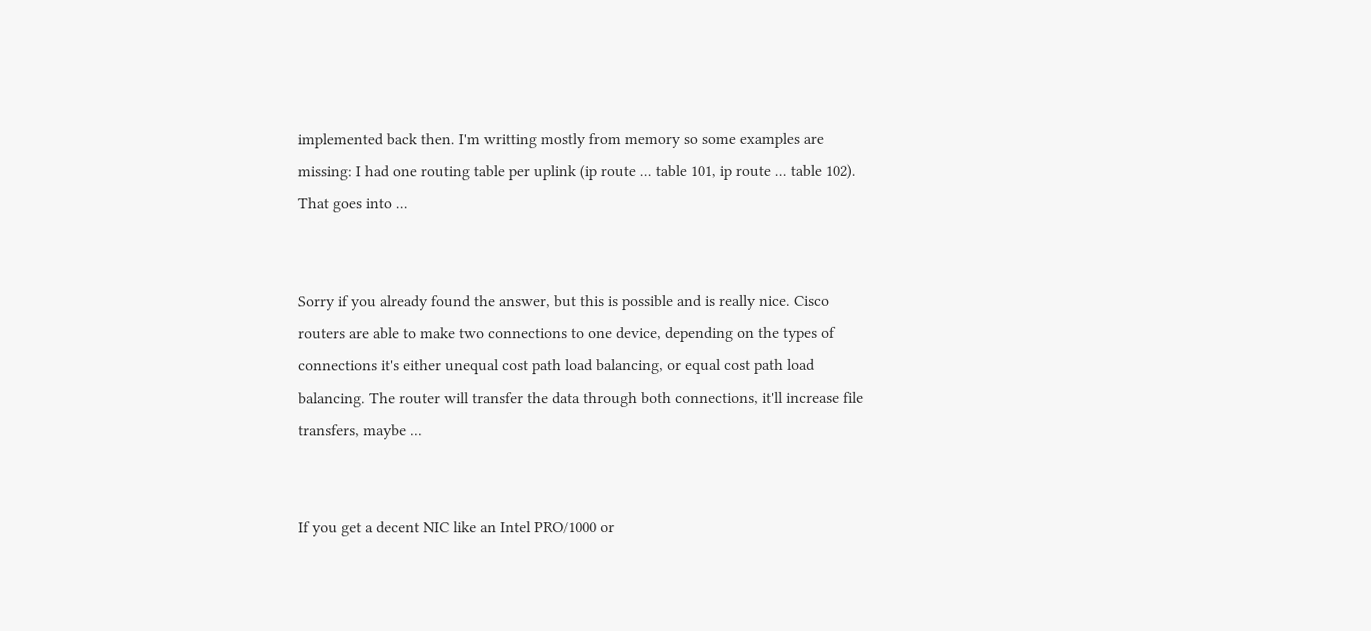implemented back then. I'm writting mostly from memory so some examples are missing: I had one routing table per uplink (ip route ... table 101, ip route ... table 102). That goes into ...


Sorry if you already found the answer, but this is possible and is really nice. Cisco routers are able to make two connections to one device, depending on the types of connections it's either unequal cost path load balancing, or equal cost path load balancing. The router will transfer the data through both connections, it'll increase file transfers, maybe ...


If you get a decent NIC like an Intel PRO/1000 or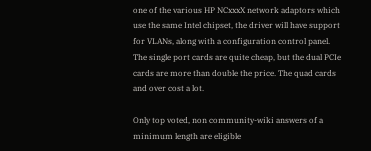one of the various HP NCxxxX network adaptors which use the same Intel chipset, the driver will have support for VLANs, along with a configuration control panel. The single port cards are quite cheap, but the dual PCIe cards are more than double the price. The quad cards and over cost a lot.

Only top voted, non community-wiki answers of a minimum length are eligible